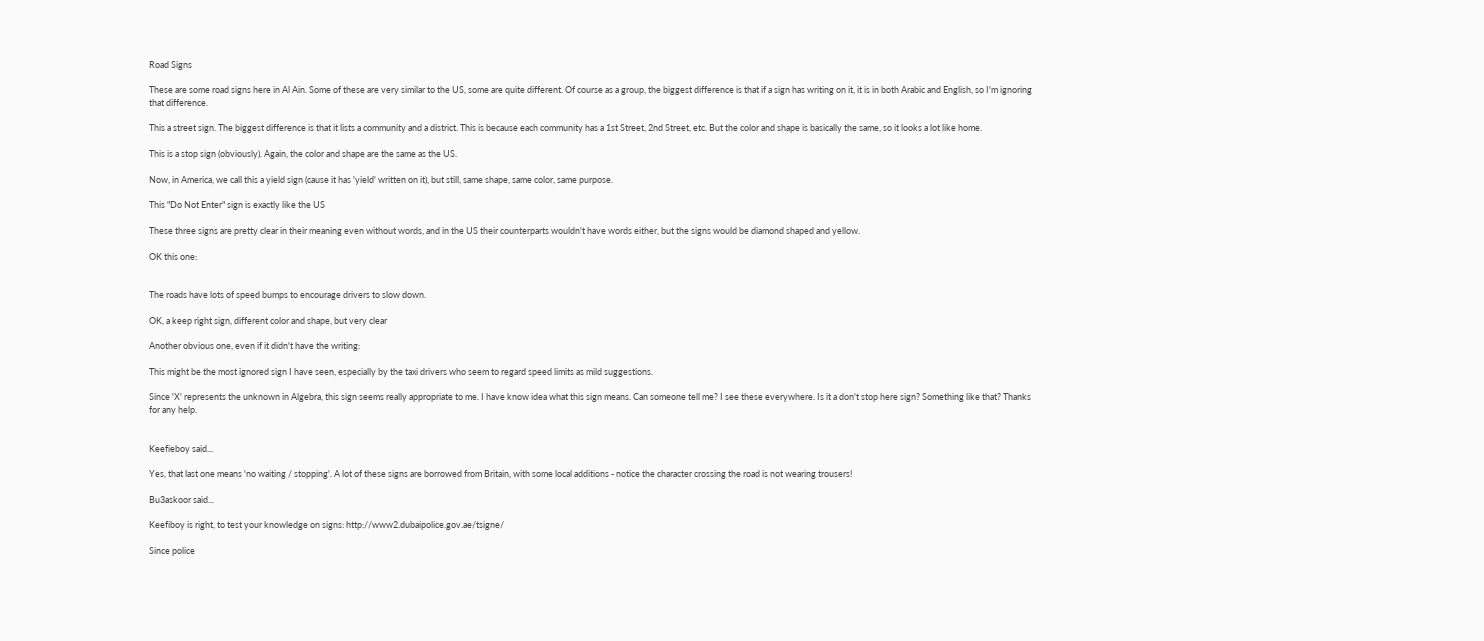Road Signs

These are some road signs here in Al Ain. Some of these are very similar to the US, some are quite different. Of course as a group, the biggest difference is that if a sign has writing on it, it is in both Arabic and English, so I'm ignoring that difference.

This a street sign. The biggest difference is that it lists a community and a district. This is because each community has a 1st Street, 2nd Street, etc. But the color and shape is basically the same, so it looks a lot like home.

This is a stop sign (obviously). Again, the color and shape are the same as the US.

Now, in America, we call this a yield sign (cause it has 'yield' written on it), but still, same shape, same color, same purpose.

This "Do Not Enter" sign is exactly like the US

These three signs are pretty clear in their meaning even without words, and in the US their counterparts wouldn't have words either, but the signs would be diamond shaped and yellow.

OK this one:


The roads have lots of speed bumps to encourage drivers to slow down.

OK, a keep right sign, different color and shape, but very clear

Another obvious one, even if it didn't have the writing:

This might be the most ignored sign I have seen, especially by the taxi drivers who seem to regard speed limits as mild suggestions.

Since 'X' represents the unknown in Algebra, this sign seems really appropriate to me. I have know idea what this sign means. Can someone tell me? I see these everywhere. Is it a don't stop here sign? Something like that? Thanks for any help.


Keefieboy said...

Yes, that last one means 'no waiting / stopping'. A lot of these signs are borrowed from Britain, with some local additions - notice the character crossing the road is not wearing trousers!

Bu3askoor said...

Keefiboy is right, to test your knowledge on signs: http://www2.dubaipolice.gov.ae/tsigne/

Since police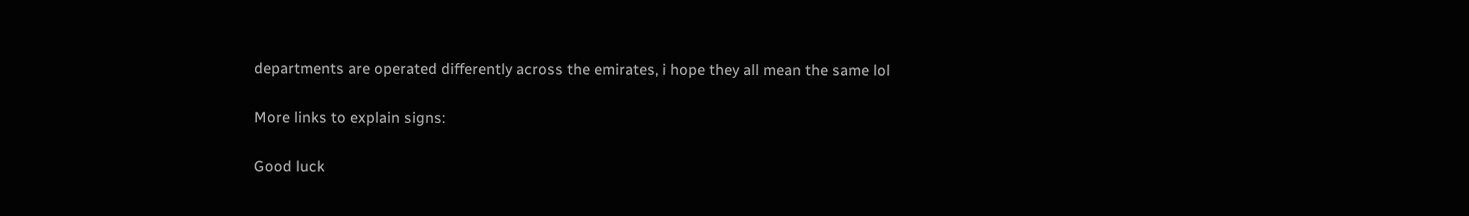departments are operated differently across the emirates, i hope they all mean the same lol

More links to explain signs:

Good luck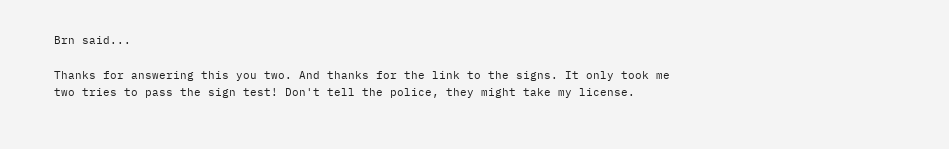Brn said...

Thanks for answering this you two. And thanks for the link to the signs. It only took me two tries to pass the sign test! Don't tell the police, they might take my license.